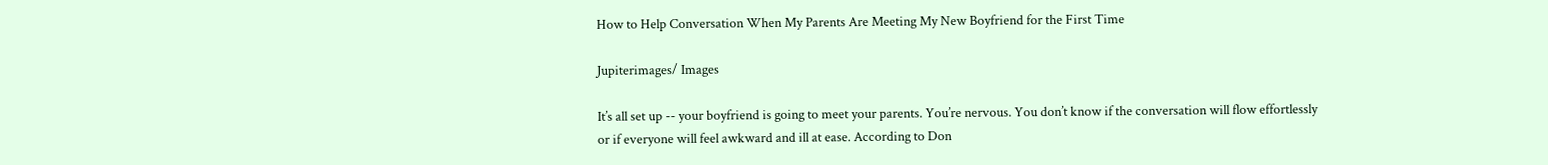How to Help Conversation When My Parents Are Meeting My New Boyfriend for the First Time

Jupiterimages/ Images

It’s all set up -- your boyfriend is going to meet your parents. You’re nervous. You don’t know if the conversation will flow effortlessly or if everyone will feel awkward and ill at ease. According to Don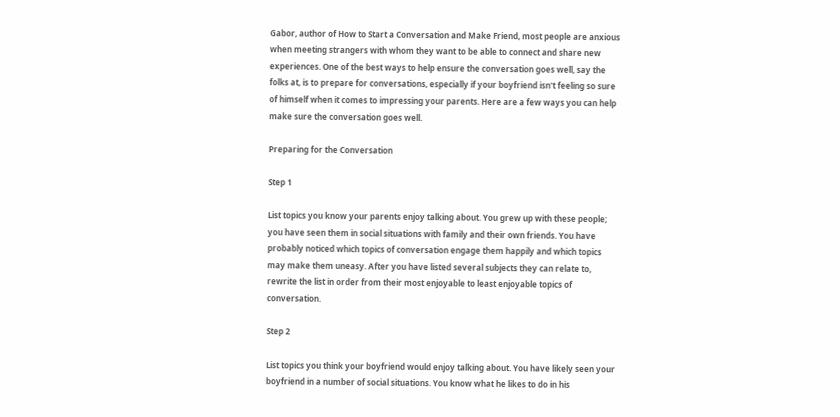Gabor, author of How to Start a Conversation and Make Friend, most people are anxious when meeting strangers with whom they want to be able to connect and share new experiences. One of the best ways to help ensure the conversation goes well, say the folks at, is to prepare for conversations, especially if your boyfriend isn't feeling so sure of himself when it comes to impressing your parents. Here are a few ways you can help make sure the conversation goes well.

Preparing for the Conversation

Step 1

List topics you know your parents enjoy talking about. You grew up with these people; you have seen them in social situations with family and their own friends. You have probably noticed which topics of conversation engage them happily and which topics may make them uneasy. After you have listed several subjects they can relate to, rewrite the list in order from their most enjoyable to least enjoyable topics of conversation.

Step 2

List topics you think your boyfriend would enjoy talking about. You have likely seen your boyfriend in a number of social situations. You know what he likes to do in his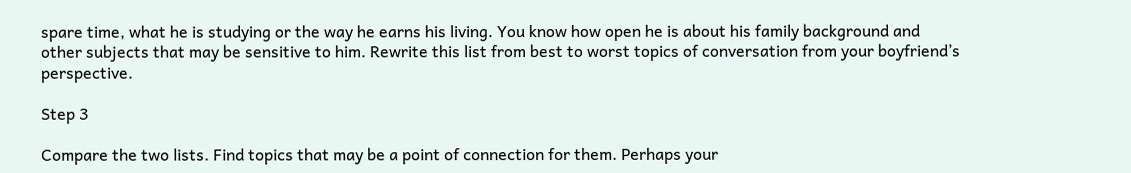spare time, what he is studying or the way he earns his living. You know how open he is about his family background and other subjects that may be sensitive to him. Rewrite this list from best to worst topics of conversation from your boyfriend’s perspective.

Step 3

Compare the two lists. Find topics that may be a point of connection for them. Perhaps your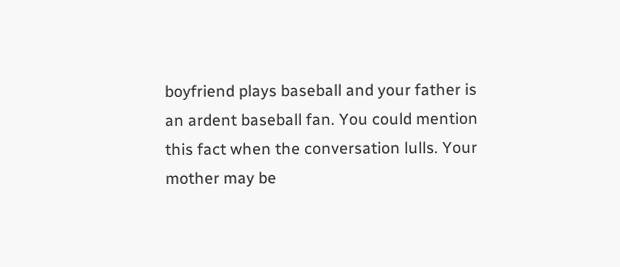boyfriend plays baseball and your father is an ardent baseball fan. You could mention this fact when the conversation lulls. Your mother may be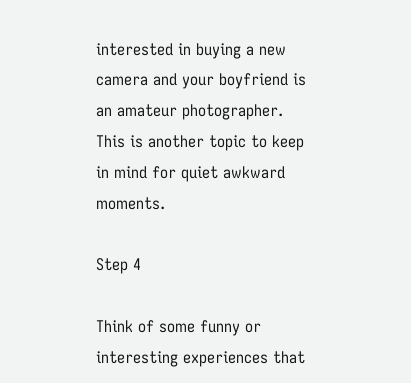interested in buying a new camera and your boyfriend is an amateur photographer. This is another topic to keep in mind for quiet awkward moments.

Step 4

Think of some funny or interesting experiences that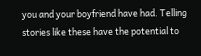you and your boyfriend have had. Telling stories like these have the potential to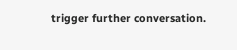trigger further conversation.